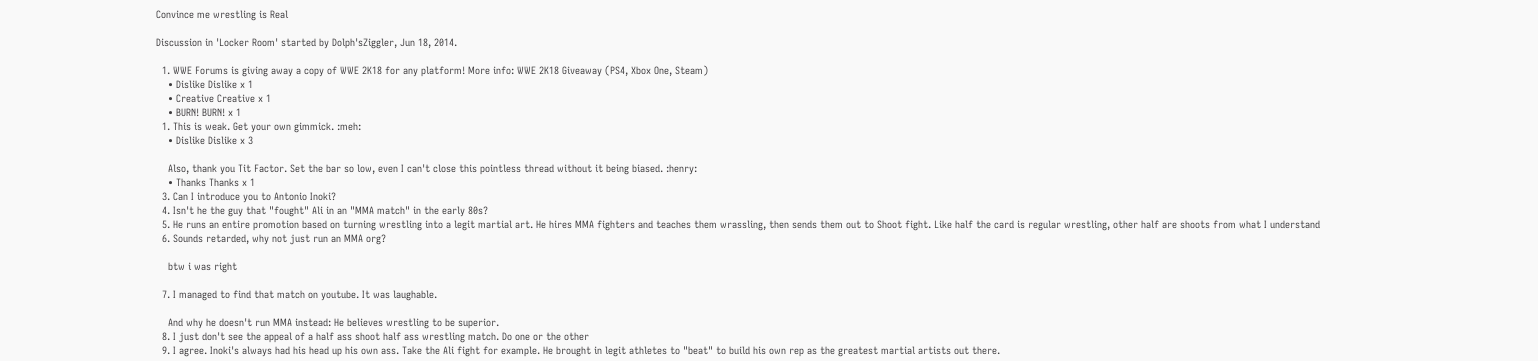Convince me wrestling is Real

Discussion in 'Locker Room' started by Dolph'sZiggler, Jun 18, 2014.

  1. WWE Forums is giving away a copy of WWE 2K18 for any platform! More info: WWE 2K18 Giveaway (PS4, Xbox One, Steam)
    • Dislike Dislike x 1
    • Creative Creative x 1
    • BURN! BURN! x 1
  1. This is weak. Get your own gimmick. :meh:
    • Dislike Dislike x 3

    Also, thank you Tit Factor. Set the bar so low, even I can't close this pointless thread without it being biased. :henry:
    • Thanks Thanks x 1
  3. Can I introduce you to Antonio Inoki?
  4. Isn't he the guy that "fought" Ali in an "MMA match" in the early 80s?
  5. He runs an entire promotion based on turning wrestling into a legit martial art. He hires MMA fighters and teaches them wrassling, then sends them out to Shoot fight. Like half the card is regular wrestling, other half are shoots from what I understand
  6. Sounds retarded, why not just run an MMA org?

    btw i was right

  7. I managed to find that match on youtube. It was laughable.

    And why he doesn't run MMA instead: He believes wrestling to be superior.
  8. I just don't see the appeal of a half ass shoot half ass wrestling match. Do one or the other
  9. I agree. Inoki's always had his head up his own ass. Take the Ali fight for example. He brought in legit athletes to "beat" to build his own rep as the greatest martial artists out there.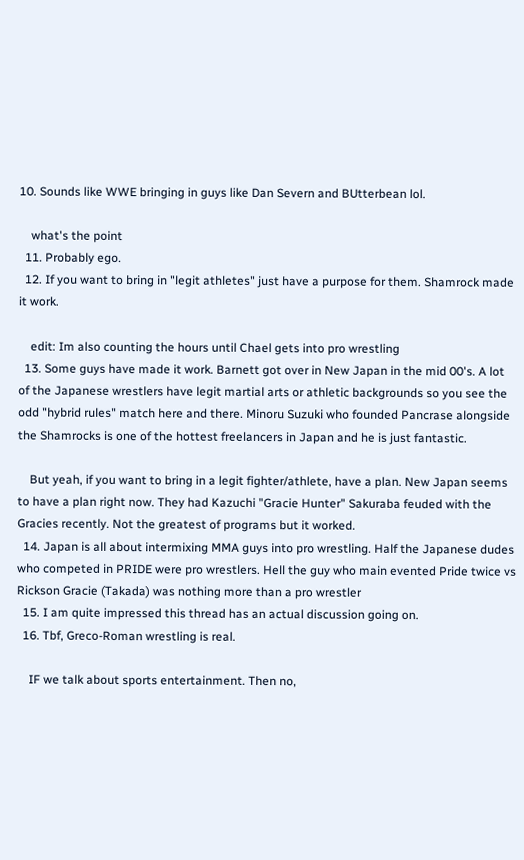10. Sounds like WWE bringing in guys like Dan Severn and BUtterbean lol.

    what's the point
  11. Probably ego.
  12. If you want to bring in "legit athletes" just have a purpose for them. Shamrock made it work.

    edit: Im also counting the hours until Chael gets into pro wrestling
  13. Some guys have made it work. Barnett got over in New Japan in the mid 00's. A lot of the Japanese wrestlers have legit martial arts or athletic backgrounds so you see the odd "hybrid rules" match here and there. Minoru Suzuki who founded Pancrase alongside the Shamrocks is one of the hottest freelancers in Japan and he is just fantastic.

    But yeah, if you want to bring in a legit fighter/athlete, have a plan. New Japan seems to have a plan right now. They had Kazuchi "Gracie Hunter" Sakuraba feuded with the Gracies recently. Not the greatest of programs but it worked.
  14. Japan is all about intermixing MMA guys into pro wrestling. Half the Japanese dudes who competed in PRIDE were pro wrestlers. Hell the guy who main evented Pride twice vs Rickson Gracie (Takada) was nothing more than a pro wrestler
  15. I am quite impressed this thread has an actual discussion going on.
  16. Tbf, Greco-Roman wrestling is real.

    IF we talk about sports entertainment. Then no,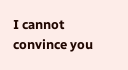I cannot convince you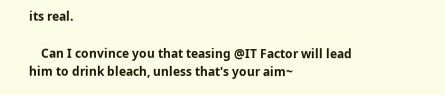its real.

    Can I convince you that teasing @IT Factor will lead him to drink bleach, unless that's your aim~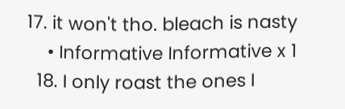17. it won't tho. bleach is nasty
    • Informative Informative x 1
  18. I only roast the ones I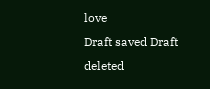love
Draft saved Draft deleted